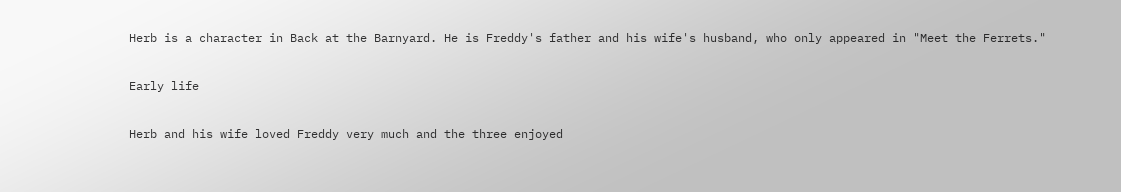Herb is a character in Back at the Barnyard. He is Freddy's father and his wife's husband, who only appeared in "Meet the Ferrets."

Early life

Herb and his wife loved Freddy very much and the three enjoyed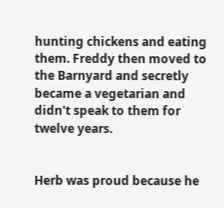hunting chickens and eating them. Freddy then moved to the Barnyard and secretly became a vegetarian and didn't speak to them for twelve years.


Herb was proud because he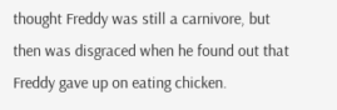thought Freddy was still a carnivore, but then was disgraced when he found out that Freddy gave up on eating chicken.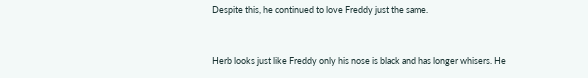Despite this, he continued to love Freddy just the same.


Herb looks just like Freddy only his nose is black and has longer whisers. He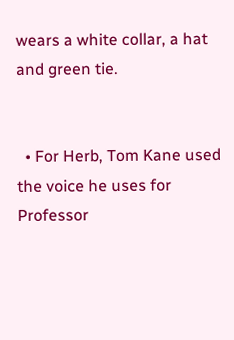wears a white collar, a hat and green tie.


  • For Herb, Tom Kane used the voice he uses for Professor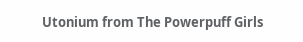Utonium from The Powerpuff Girls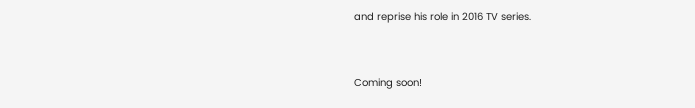and reprise his role in 2016 TV series.


Coming soon!